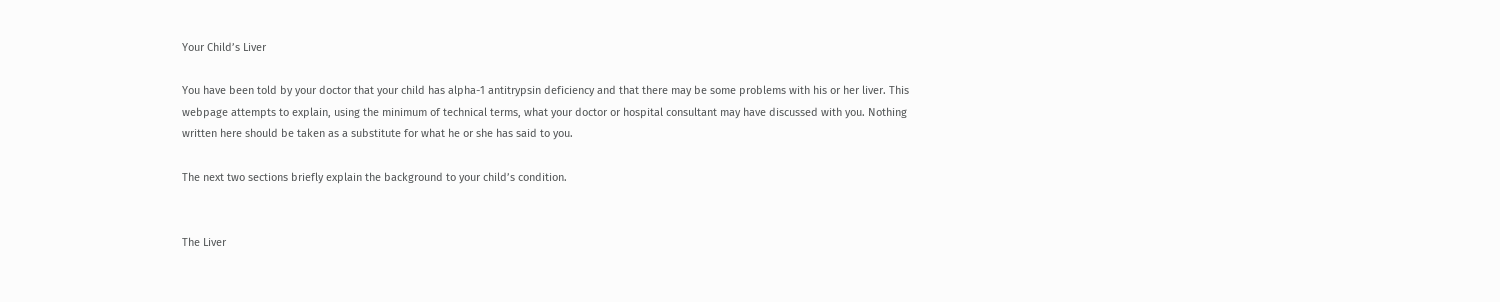Your Child’s Liver

You have been told by your doctor that your child has alpha-1 antitrypsin deficiency and that there may be some problems with his or her liver. This webpage attempts to explain, using the minimum of technical terms, what your doctor or hospital consultant may have discussed with you. Nothing written here should be taken as a substitute for what he or she has said to you.

The next two sections briefly explain the background to your child’s condition.


The Liver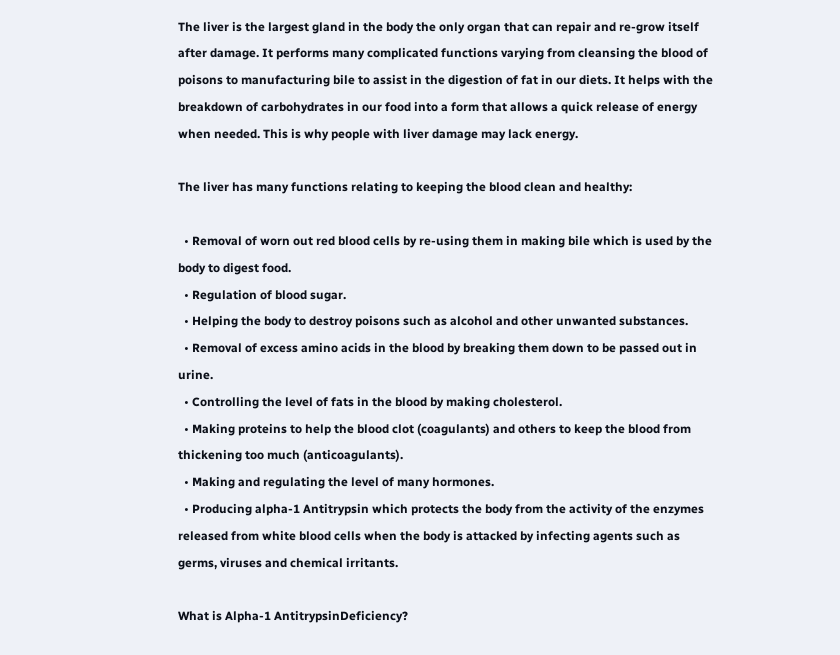The liver is the largest gland in the body the only organ that can repair and re-grow itself after damage. It performs many complicated functions varying from cleansing the blood of poisons to manufacturing bile to assist in the digestion of fat in our diets. It helps with the breakdown of carbohydrates in our food into a form that allows a quick release of energy when needed. This is why people with liver damage may lack energy.

The liver has many functions relating to keeping the blood clean and healthy:

  • Removal of worn out red blood cells by re-using them in making bile which is used by the body to digest food.
  • Regulation of blood sugar.
  • Helping the body to destroy poisons such as alcohol and other unwanted substances.
  • Removal of excess amino acids in the blood by breaking them down to be passed out in urine.
  • Controlling the level of fats in the blood by making cholesterol.
  • Making proteins to help the blood clot (coagulants) and others to keep the blood from thickening too much (anticoagulants).
  • Making and regulating the level of many hormones.
  • Producing alpha-1 Antitrypsin which protects the body from the activity of the enzymes released from white blood cells when the body is attacked by infecting agents such as germs, viruses and chemical irritants.

What is Alpha-1 AntitrypsinDeficiency?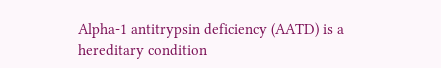Alpha-1 antitrypsin deficiency (AATD) is a hereditary condition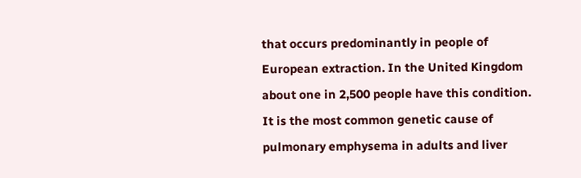that occurs predominantly in people of European extraction. In the United Kingdom about one in 2,500 people have this condition. It is the most common genetic cause of pulmonary emphysema in adults and liver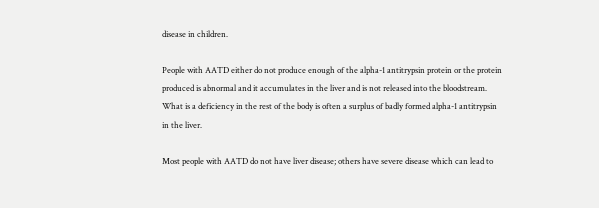disease in children.

People with AATD either do not produce enough of the alpha-1 antitrypsin protein or the protein produced is abnormal and it accumulates in the liver and is not released into the bloodstream. What is a deficiency in the rest of the body is often a surplus of badly formed alpha-1 antitrypsin in the liver.

Most people with AATD do not have liver disease; others have severe disease which can lead to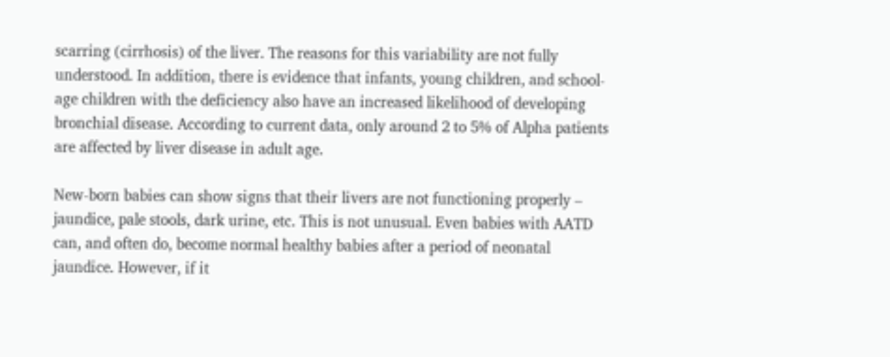scarring (cirrhosis) of the liver. The reasons for this variability are not fully understood. In addition, there is evidence that infants, young children, and school-age children with the deficiency also have an increased likelihood of developing bronchial disease. According to current data, only around 2 to 5% of Alpha patients are affected by liver disease in adult age.

New-born babies can show signs that their livers are not functioning properly – jaundice, pale stools, dark urine, etc. This is not unusual. Even babies with AATD can, and often do, become normal healthy babies after a period of neonatal jaundice. However, if it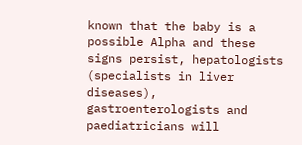known that the baby is a possible Alpha and these signs persist, hepatologists (specialists in liver diseases), gastroenterologists and paediatricians will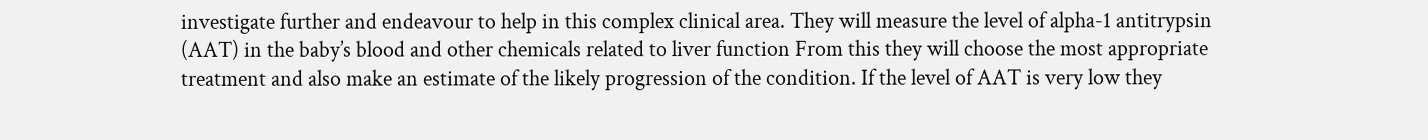investigate further and endeavour to help in this complex clinical area. They will measure the level of alpha-1 antitrypsin (AAT) in the baby’s blood and other chemicals related to liver function From this they will choose the most appropriate treatment and also make an estimate of the likely progression of the condition. If the level of AAT is very low they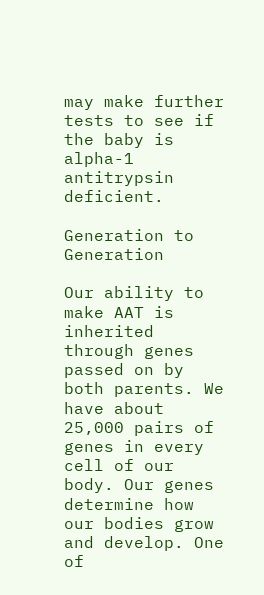may make further tests to see if the baby is alpha-1 antitrypsin deficient.

Generation to Generation

Our ability to make AAT is inherited through genes passed on by both parents. We have about 25,000 pairs of genes in every cell of our body. Our genes determine how our bodies grow and develop. One of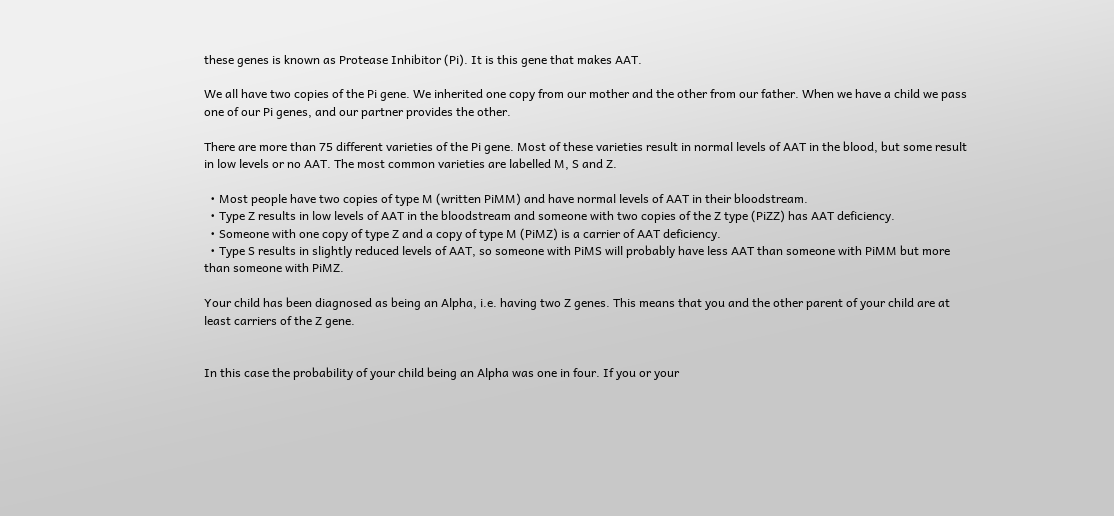these genes is known as Protease Inhibitor (Pi). It is this gene that makes AAT.

We all have two copies of the Pi gene. We inherited one copy from our mother and the other from our father. When we have a child we pass one of our Pi genes, and our partner provides the other.

There are more than 75 different varieties of the Pi gene. Most of these varieties result in normal levels of AAT in the blood, but some result in low levels or no AAT. The most common varieties are labelled M, S and Z.

  • Most people have two copies of type M (written PiMM) and have normal levels of AAT in their bloodstream.
  • Type Z results in low levels of AAT in the bloodstream and someone with two copies of the Z type (PiZZ) has AAT deficiency.
  • Someone with one copy of type Z and a copy of type M (PiMZ) is a carrier of AAT deficiency.
  • Type S results in slightly reduced levels of AAT, so someone with PiMS will probably have less AAT than someone with PiMM but more than someone with PiMZ.

Your child has been diagnosed as being an Alpha, i.e. having two Z genes. This means that you and the other parent of your child are at least carriers of the Z gene.


In this case the probability of your child being an Alpha was one in four. If you or your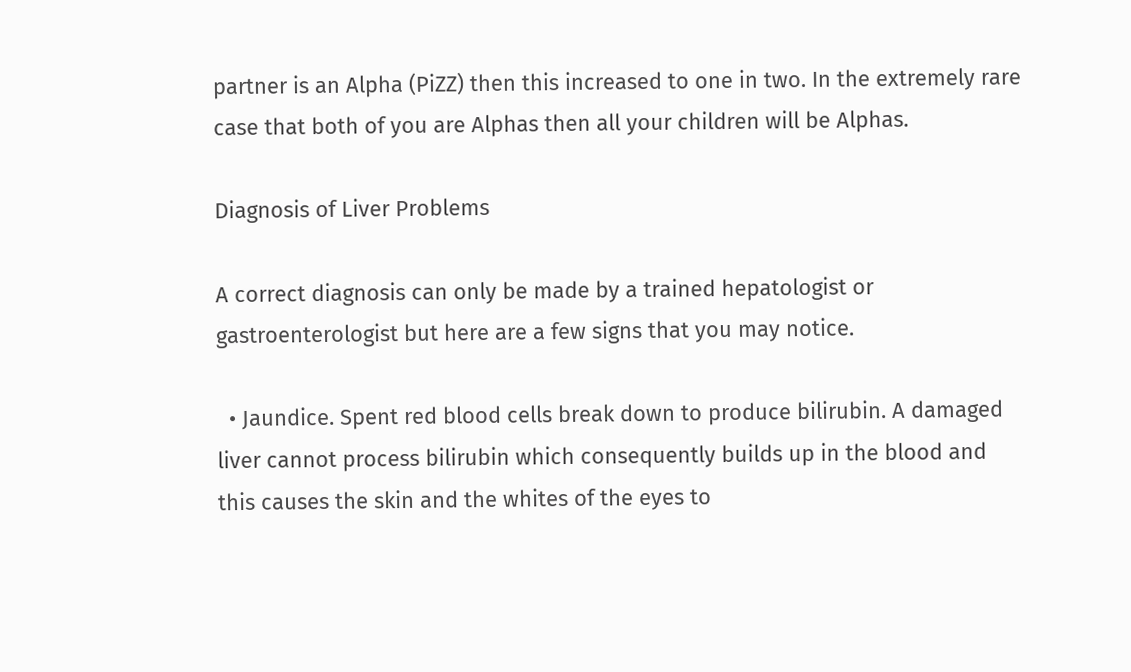partner is an Alpha (PiZZ) then this increased to one in two. In the extremely rare case that both of you are Alphas then all your children will be Alphas.

Diagnosis of Liver Problems

A correct diagnosis can only be made by a trained hepatologist or gastroenterologist but here are a few signs that you may notice.

  • Jaundice. Spent red blood cells break down to produce bilirubin. A damaged liver cannot process bilirubin which consequently builds up in the blood and this causes the skin and the whites of the eyes to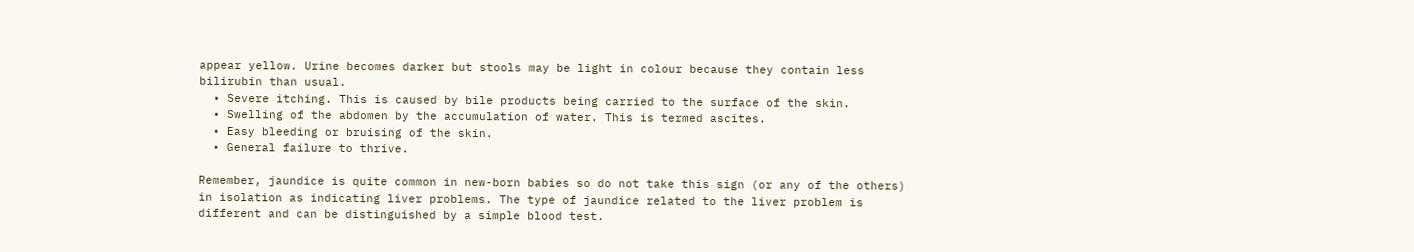appear yellow. Urine becomes darker but stools may be light in colour because they contain less bilirubin than usual.
  • Severe itching. This is caused by bile products being carried to the surface of the skin.
  • Swelling of the abdomen by the accumulation of water. This is termed ascites.
  • Easy bleeding or bruising of the skin.
  • General failure to thrive.

Remember, jaundice is quite common in new-born babies so do not take this sign (or any of the others) in isolation as indicating liver problems. The type of jaundice related to the liver problem is different and can be distinguished by a simple blood test.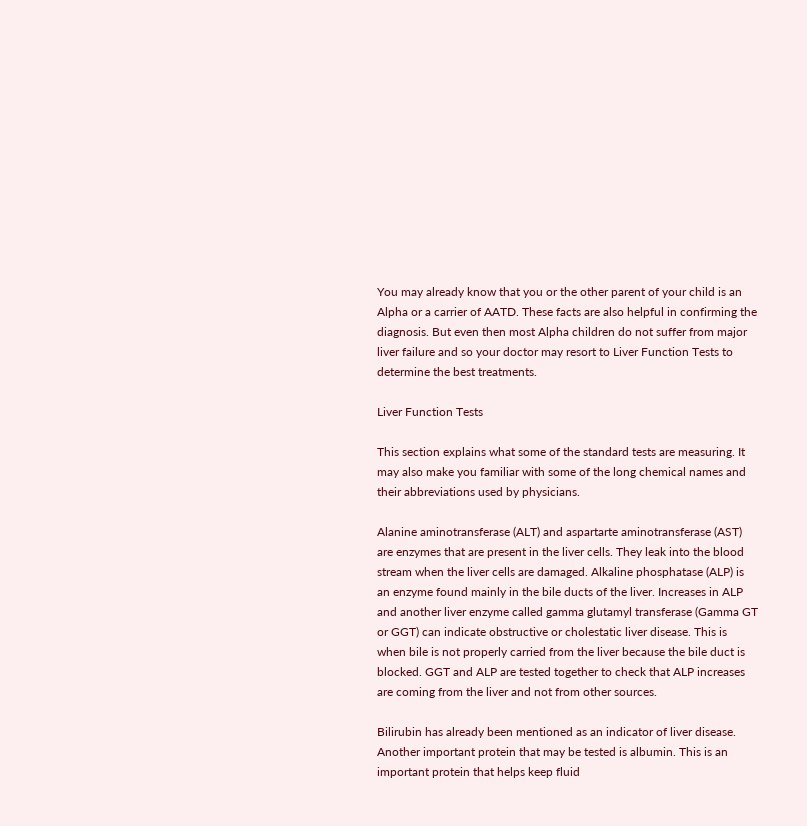You may already know that you or the other parent of your child is an Alpha or a carrier of AATD. These facts are also helpful in confirming the diagnosis. But even then most Alpha children do not suffer from major liver failure and so your doctor may resort to Liver Function Tests to determine the best treatments.

Liver Function Tests

This section explains what some of the standard tests are measuring. It may also make you familiar with some of the long chemical names and their abbreviations used by physicians.

Alanine aminotransferase (ALT) and aspartarte aminotransferase (AST) are enzymes that are present in the liver cells. They leak into the blood stream when the liver cells are damaged. Alkaline phosphatase (ALP) is an enzyme found mainly in the bile ducts of the liver. Increases in ALP and another liver enzyme called gamma glutamyl transferase (Gamma GT or GGT) can indicate obstructive or cholestatic liver disease. This is when bile is not properly carried from the liver because the bile duct is blocked. GGT and ALP are tested together to check that ALP increases are coming from the liver and not from other sources.

Bilirubin has already been mentioned as an indicator of liver disease. Another important protein that may be tested is albumin. This is an important protein that helps keep fluid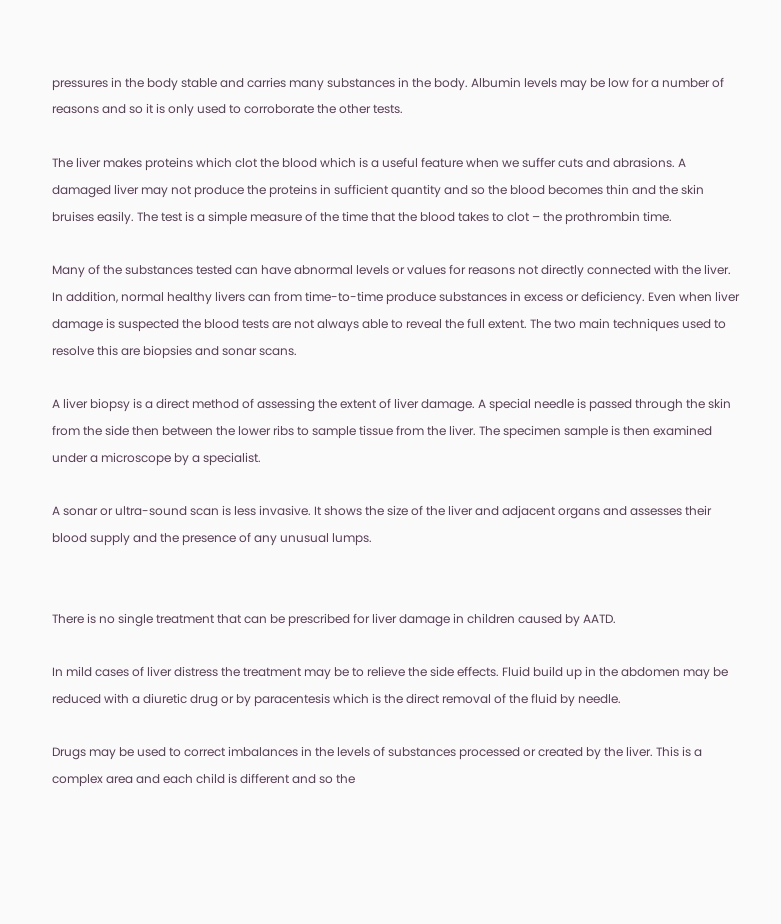pressures in the body stable and carries many substances in the body. Albumin levels may be low for a number of reasons and so it is only used to corroborate the other tests.

The liver makes proteins which clot the blood which is a useful feature when we suffer cuts and abrasions. A damaged liver may not produce the proteins in sufficient quantity and so the blood becomes thin and the skin bruises easily. The test is a simple measure of the time that the blood takes to clot – the prothrombin time.

Many of the substances tested can have abnormal levels or values for reasons not directly connected with the liver. In addition, normal healthy livers can from time-to-time produce substances in excess or deficiency. Even when liver damage is suspected the blood tests are not always able to reveal the full extent. The two main techniques used to resolve this are biopsies and sonar scans.

A liver biopsy is a direct method of assessing the extent of liver damage. A special needle is passed through the skin from the side then between the lower ribs to sample tissue from the liver. The specimen sample is then examined under a microscope by a specialist.

A sonar or ultra-sound scan is less invasive. It shows the size of the liver and adjacent organs and assesses their blood supply and the presence of any unusual lumps.


There is no single treatment that can be prescribed for liver damage in children caused by AATD.

In mild cases of liver distress the treatment may be to relieve the side effects. Fluid build up in the abdomen may be reduced with a diuretic drug or by paracentesis which is the direct removal of the fluid by needle.

Drugs may be used to correct imbalances in the levels of substances processed or created by the liver. This is a complex area and each child is different and so the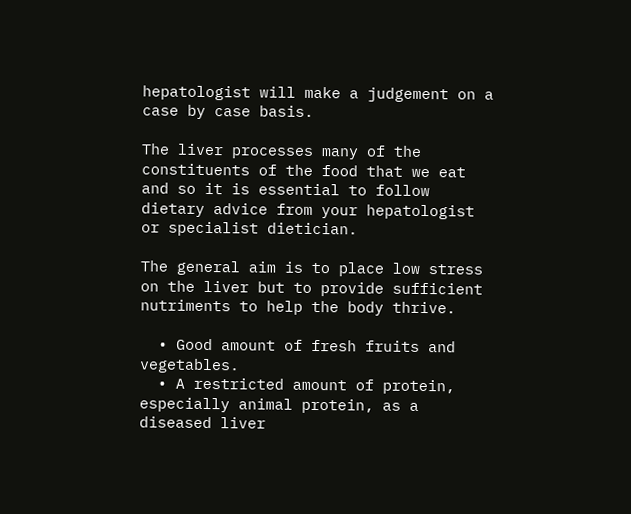hepatologist will make a judgement on a case by case basis.

The liver processes many of the constituents of the food that we eat and so it is essential to follow dietary advice from your hepatologist or specialist dietician.

The general aim is to place low stress on the liver but to provide sufficient nutriments to help the body thrive.

  • Good amount of fresh fruits and vegetables.
  • A restricted amount of protein, especially animal protein, as a diseased liver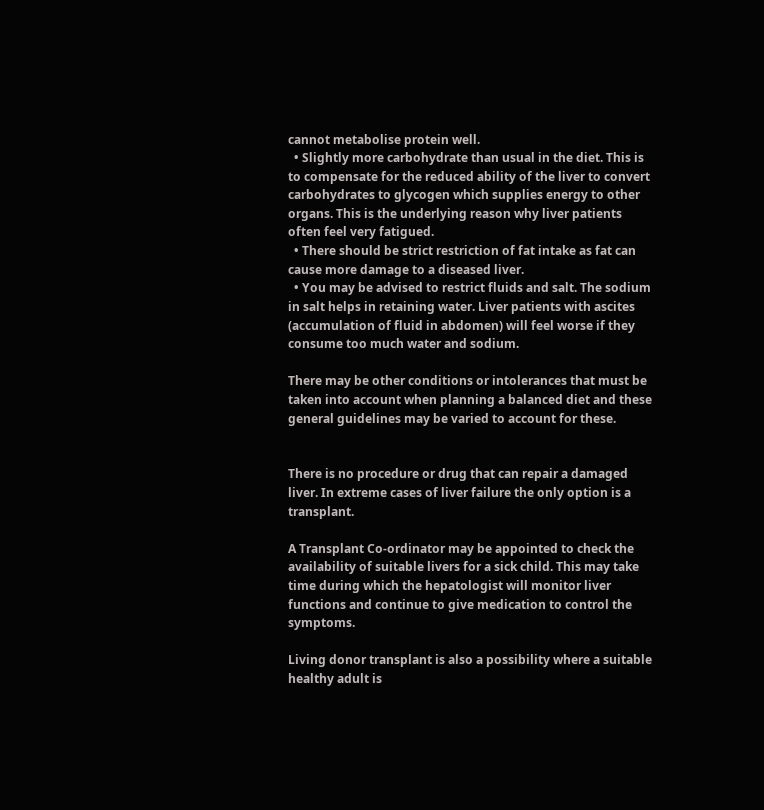cannot metabolise protein well.
  • Slightly more carbohydrate than usual in the diet. This is to compensate for the reduced ability of the liver to convert carbohydrates to glycogen which supplies energy to other organs. This is the underlying reason why liver patients often feel very fatigued.
  • There should be strict restriction of fat intake as fat can cause more damage to a diseased liver.
  • You may be advised to restrict fluids and salt. The sodium in salt helps in retaining water. Liver patients with ascites (accumulation of fluid in abdomen) will feel worse if they consume too much water and sodium.

There may be other conditions or intolerances that must be taken into account when planning a balanced diet and these general guidelines may be varied to account for these.


There is no procedure or drug that can repair a damaged liver. In extreme cases of liver failure the only option is a transplant.

A Transplant Co-ordinator may be appointed to check the availability of suitable livers for a sick child. This may take time during which the hepatologist will monitor liver functions and continue to give medication to control the symptoms.

Living donor transplant is also a possibility where a suitable healthy adult is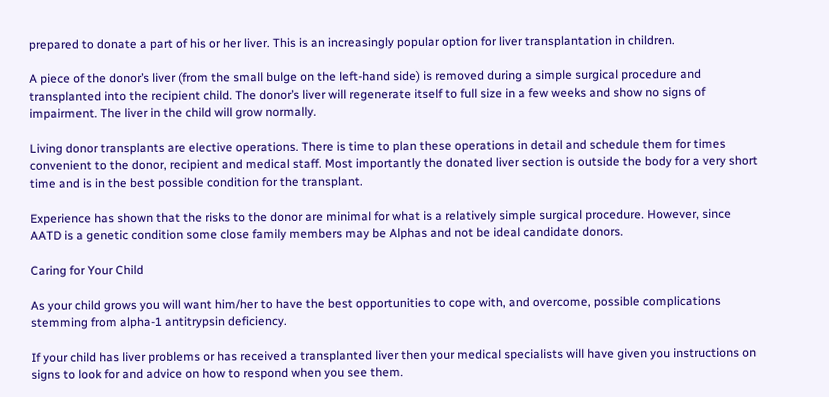prepared to donate a part of his or her liver. This is an increasingly popular option for liver transplantation in children.

A piece of the donor’s liver (from the small bulge on the left-hand side) is removed during a simple surgical procedure and transplanted into the recipient child. The donor’s liver will regenerate itself to full size in a few weeks and show no signs of impairment. The liver in the child will grow normally.

Living donor transplants are elective operations. There is time to plan these operations in detail and schedule them for times convenient to the donor, recipient and medical staff. Most importantly the donated liver section is outside the body for a very short time and is in the best possible condition for the transplant.

Experience has shown that the risks to the donor are minimal for what is a relatively simple surgical procedure. However, since AATD is a genetic condition some close family members may be Alphas and not be ideal candidate donors.

Caring for Your Child

As your child grows you will want him/her to have the best opportunities to cope with, and overcome, possible complications stemming from alpha-1 antitrypsin deficiency.

If your child has liver problems or has received a transplanted liver then your medical specialists will have given you instructions on signs to look for and advice on how to respond when you see them.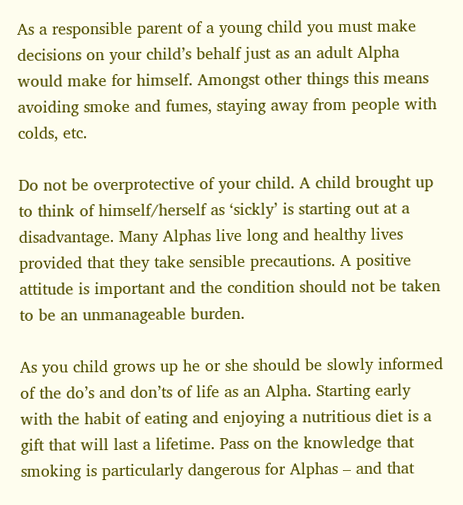As a responsible parent of a young child you must make decisions on your child’s behalf just as an adult Alpha would make for himself. Amongst other things this means avoiding smoke and fumes, staying away from people with colds, etc.

Do not be overprotective of your child. A child brought up to think of himself/herself as ‘sickly’ is starting out at a disadvantage. Many Alphas live long and healthy lives provided that they take sensible precautions. A positive attitude is important and the condition should not be taken to be an unmanageable burden.

As you child grows up he or she should be slowly informed of the do’s and don’ts of life as an Alpha. Starting early with the habit of eating and enjoying a nutritious diet is a gift that will last a lifetime. Pass on the knowledge that smoking is particularly dangerous for Alphas – and that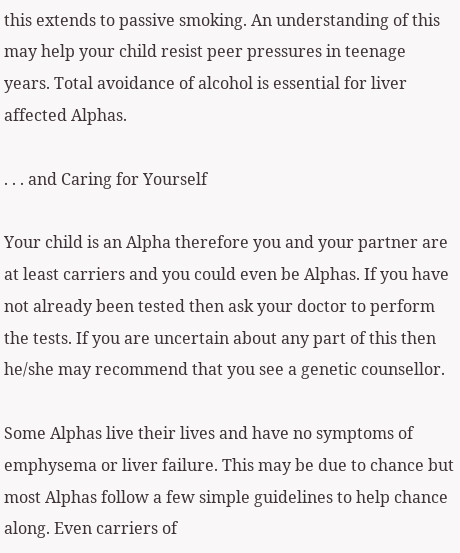this extends to passive smoking. An understanding of this may help your child resist peer pressures in teenage years. Total avoidance of alcohol is essential for liver affected Alphas.

. . . and Caring for Yourself

Your child is an Alpha therefore you and your partner are at least carriers and you could even be Alphas. If you have not already been tested then ask your doctor to perform the tests. If you are uncertain about any part of this then he/she may recommend that you see a genetic counsellor.

Some Alphas live their lives and have no symptoms of emphysema or liver failure. This may be due to chance but most Alphas follow a few simple guidelines to help chance along. Even carriers of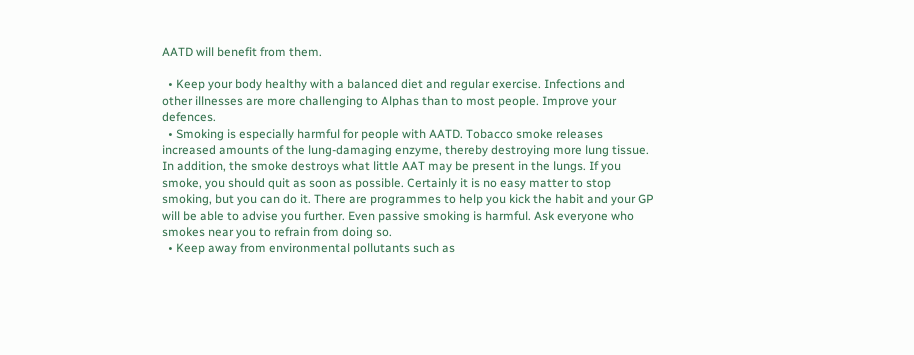AATD will benefit from them.

  • Keep your body healthy with a balanced diet and regular exercise. Infections and other illnesses are more challenging to Alphas than to most people. Improve your defences.
  • Smoking is especially harmful for people with AATD. Tobacco smoke releases increased amounts of the lung-damaging enzyme, thereby destroying more lung tissue. In addition, the smoke destroys what little AAT may be present in the lungs. If you smoke, you should quit as soon as possible. Certainly it is no easy matter to stop smoking, but you can do it. There are programmes to help you kick the habit and your GP will be able to advise you further. Even passive smoking is harmful. Ask everyone who smokes near you to refrain from doing so.
  • Keep away from environmental pollutants such as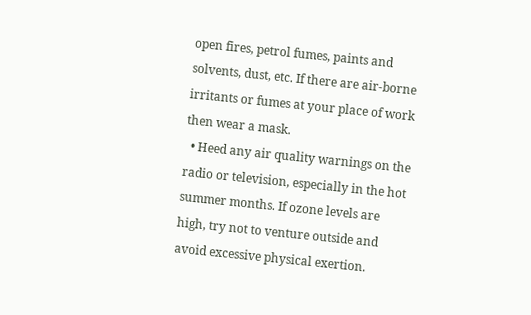open fires, petrol fumes, paints and solvents, dust, etc. If there are air-borne irritants or fumes at your place of work then wear a mask.
  • Heed any air quality warnings on the radio or television, especially in the hot summer months. If ozone levels are high, try not to venture outside and avoid excessive physical exertion.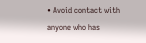• Avoid contact with anyone who has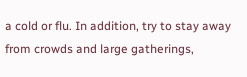a cold or flu. In addition, try to stay away from crowds and large gatherings,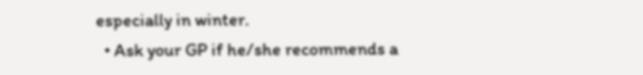especially in winter.
  • Ask your GP if he/she recommends a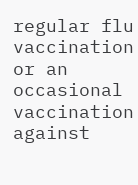regular flu vaccination or an occasional vaccination against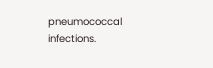pneumococcal infections.